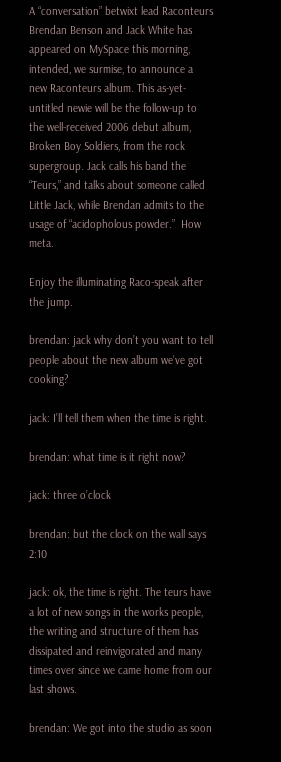A “conversation” betwixt lead Raconteurs Brendan Benson and Jack White has appeared on MySpace this morning, intended, we surmise, to announce a new Raconteurs album. This as-yet-untitled newie will be the follow-up to the well-received 2006 debut album, Broken Boy Soldiers, from the rock supergroup. Jack calls his band the “Teurs,” and talks about someone called Little Jack, while Brendan admits to the usage of “acidopholous powder.”  How meta.

Enjoy the illuminating Raco-speak after the jump.

brendan: jack why don’t you want to tell people about the new album we’ve got cooking?

jack: I’ll tell them when the time is right.

brendan: what time is it right now?

jack: three o’clock

brendan: but the clock on the wall says 2:10

jack: ok, the time is right. The teurs have a lot of new songs in the works people, the writing and structure of them has dissipated and reinvigorated and many times over since we came home from our last shows.

brendan: We got into the studio as soon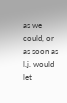as we could, or as soon as l.j. would let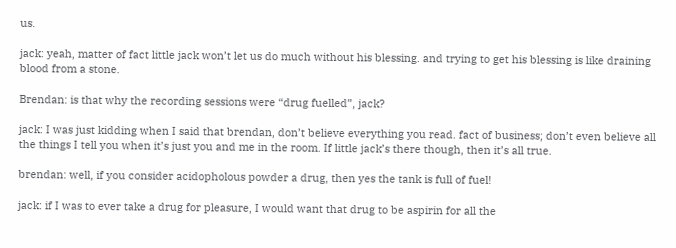us.

jack: yeah, matter of fact little jack won’t let us do much without his blessing. and trying to get his blessing is like draining blood from a stone.

Brendan: is that why the recording sessions were “drug fuelled”, jack?

jack: I was just kidding when I said that brendan, don’t believe everything you read. fact of business; don’t even believe all the things I tell you when it’s just you and me in the room. If little jack’s there though, then it’s all true.

brendan: well, if you consider acidopholous powder a drug, then yes the tank is full of fuel!

jack: if I was to ever take a drug for pleasure, I would want that drug to be aspirin for all the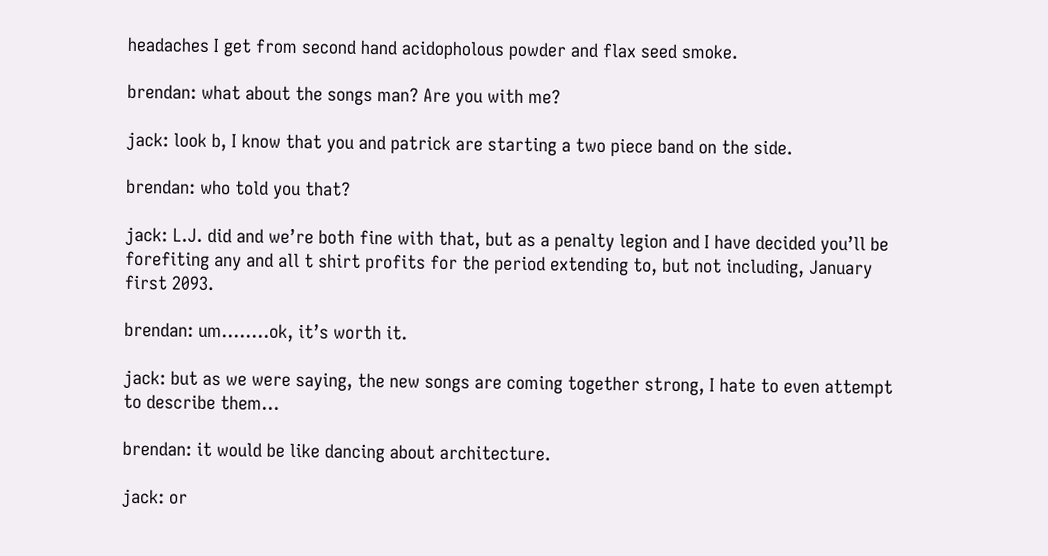headaches I get from second hand acidopholous powder and flax seed smoke.

brendan: what about the songs man? Are you with me?

jack: look b, I know that you and patrick are starting a two piece band on the side.

brendan: who told you that?

jack: L.J. did and we’re both fine with that, but as a penalty legion and I have decided you’ll be forefiting any and all t shirt profits for the period extending to, but not including, January first 2093.

brendan: um……..ok, it’s worth it.

jack: but as we were saying, the new songs are coming together strong, I hate to even attempt to describe them…

brendan: it would be like dancing about architecture.

jack: or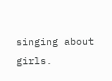singing about girls.